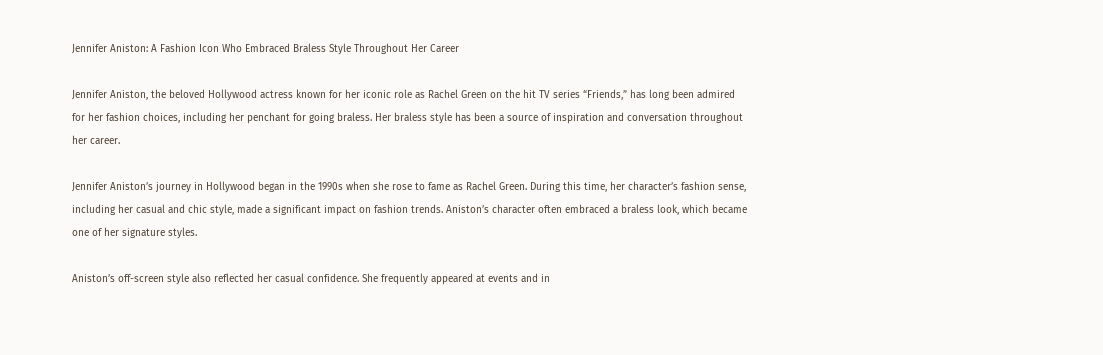Jennifer Aniston: A Fashion Icon Who Embraced Braless Style Throughout Her Career

Jennifer Aniston, the beloved Hollywood actress known for her iconic role as Rachel Green on the hit TV series “Friends,” has long been admired for her fashion choices, including her penchant for going braless. Her braless style has been a source of inspiration and conversation throughout her career.

Jennifer Aniston’s journey in Hollywood began in the 1990s when she rose to fame as Rachel Green. During this time, her character’s fashion sense, including her casual and chic style, made a significant impact on fashion trends. Aniston’s character often embraced a braless look, which became one of her signature styles.

Aniston’s off-screen style also reflected her casual confidence. She frequently appeared at events and in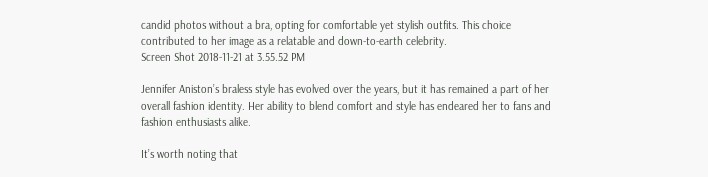candid photos without a bra, opting for comfortable yet stylish outfits. This choice contributed to her image as a relatable and down-to-earth celebrity.
Screen Shot 2018-11-21 at 3.55.52 PM

Jennifer Aniston’s braless style has evolved over the years, but it has remained a part of her overall fashion identity. Her ability to blend comfort and style has endeared her to fans and fashion enthusiasts alike.

It’s worth noting that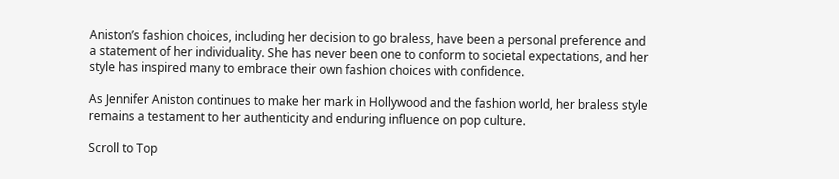Aniston’s fashion choices, including her decision to go braless, have been a personal preference and a statement of her individuality. She has never been one to conform to societal expectations, and her style has inspired many to embrace their own fashion choices with confidence.

As Jennifer Aniston continues to make her mark in Hollywood and the fashion world, her braless style remains a testament to her authenticity and enduring influence on pop culture.

Scroll to Top